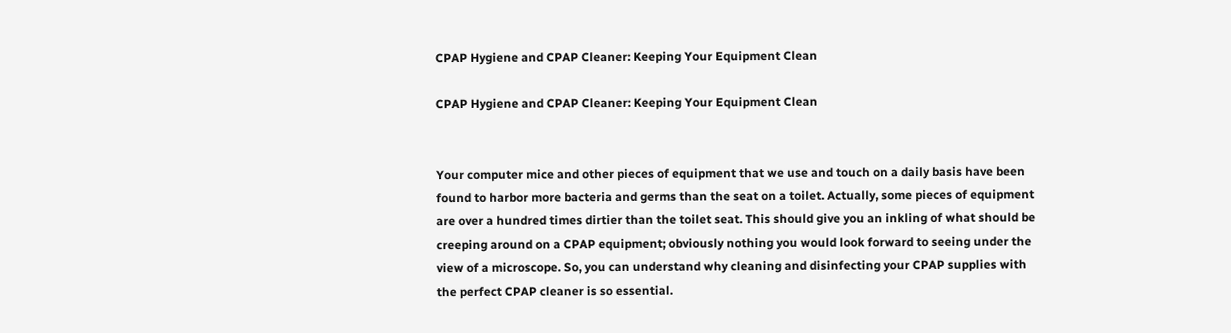CPAP Hygiene and CPAP Cleaner: Keeping Your Equipment Clean

CPAP Hygiene and CPAP Cleaner: Keeping Your Equipment Clean


Your computer mice and other pieces of equipment that we use and touch on a daily basis have been found to harbor more bacteria and germs than the seat on a toilet. Actually, some pieces of equipment are over a hundred times dirtier than the toilet seat. This should give you an inkling of what should be creeping around on a CPAP equipment; obviously nothing you would look forward to seeing under the view of a microscope. So, you can understand why cleaning and disinfecting your CPAP supplies with the perfect CPAP cleaner is so essential.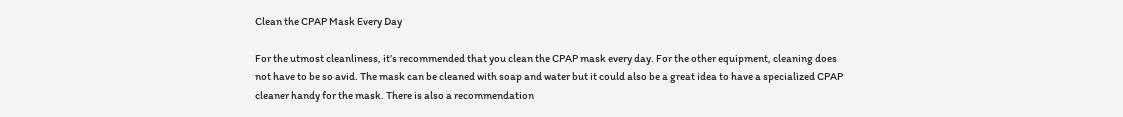Clean the CPAP Mask Every Day

For the utmost cleanliness, it’s recommended that you clean the CPAP mask every day. For the other equipment, cleaning does not have to be so avid. The mask can be cleaned with soap and water but it could also be a great idea to have a specialized CPAP cleaner handy for the mask. There is also a recommendation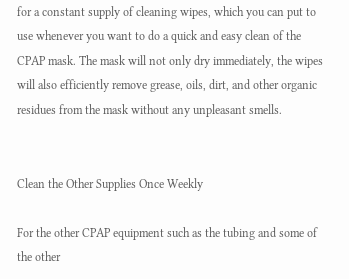for a constant supply of cleaning wipes, which you can put to use whenever you want to do a quick and easy clean of the CPAP mask. The mask will not only dry immediately, the wipes will also efficiently remove grease, oils, dirt, and other organic residues from the mask without any unpleasant smells.


Clean the Other Supplies Once Weekly

For the other CPAP equipment such as the tubing and some of the other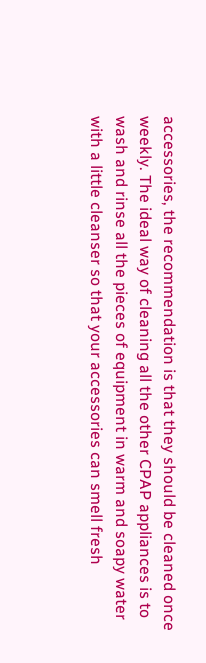accessories, the recommendation is that they should be cleaned once weekly. The ideal way of cleaning all the other CPAP appliances is to wash and rinse all the pieces of equipment in warm and soapy water with a little cleanser so that your accessories can smell fresh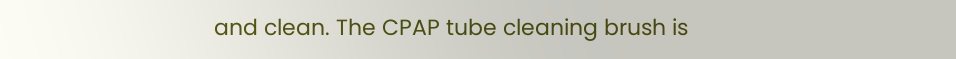and clean. The CPAP tube cleaning brush is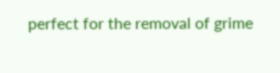perfect for the removal of grime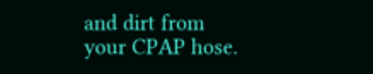and dirt from your CPAP hose.